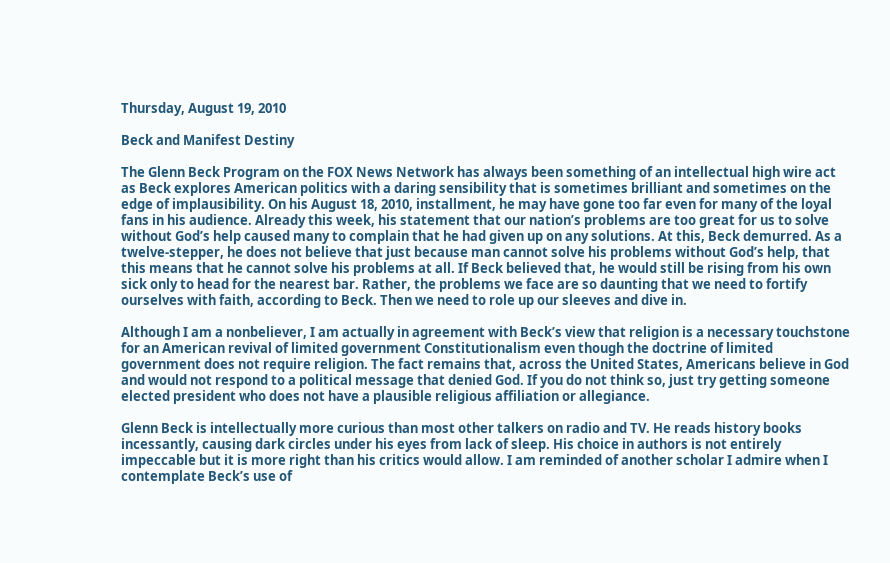Thursday, August 19, 2010

Beck and Manifest Destiny

The Glenn Beck Program on the FOX News Network has always been something of an intellectual high wire act as Beck explores American politics with a daring sensibility that is sometimes brilliant and sometimes on the edge of implausibility. On his August 18, 2010, installment, he may have gone too far even for many of the loyal fans in his audience. Already this week, his statement that our nation’s problems are too great for us to solve without God’s help caused many to complain that he had given up on any solutions. At this, Beck demurred. As a twelve-stepper, he does not believe that just because man cannot solve his problems without God’s help, that this means that he cannot solve his problems at all. If Beck believed that, he would still be rising from his own sick only to head for the nearest bar. Rather, the problems we face are so daunting that we need to fortify ourselves with faith, according to Beck. Then we need to role up our sleeves and dive in.

Although I am a nonbeliever, I am actually in agreement with Beck’s view that religion is a necessary touchstone for an American revival of limited government Constitutionalism even though the doctrine of limited government does not require religion. The fact remains that, across the United States, Americans believe in God and would not respond to a political message that denied God. If you do not think so, just try getting someone elected president who does not have a plausible religious affiliation or allegiance.

Glenn Beck is intellectually more curious than most other talkers on radio and TV. He reads history books incessantly, causing dark circles under his eyes from lack of sleep. His choice in authors is not entirely impeccable but it is more right than his critics would allow. I am reminded of another scholar I admire when I contemplate Beck’s use of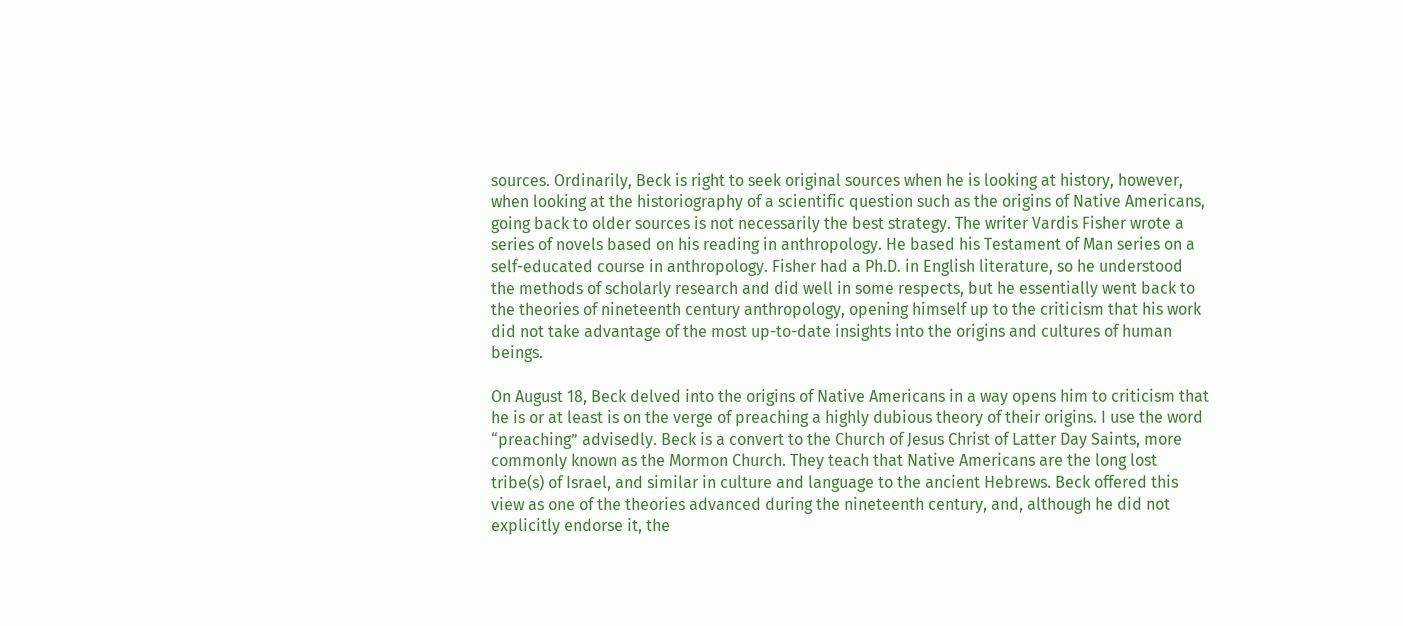sources. Ordinarily, Beck is right to seek original sources when he is looking at history, however, when looking at the historiography of a scientific question such as the origins of Native Americans, going back to older sources is not necessarily the best strategy. The writer Vardis Fisher wrote a series of novels based on his reading in anthropology. He based his Testament of Man series on a self-educated course in anthropology. Fisher had a Ph.D. in English literature, so he understood the methods of scholarly research and did well in some respects, but he essentially went back to the theories of nineteenth century anthropology, opening himself up to the criticism that his work did not take advantage of the most up-to-date insights into the origins and cultures of human beings.

On August 18, Beck delved into the origins of Native Americans in a way opens him to criticism that he is or at least is on the verge of preaching a highly dubious theory of their origins. I use the word “preaching” advisedly. Beck is a convert to the Church of Jesus Christ of Latter Day Saints, more commonly known as the Mormon Church. They teach that Native Americans are the long lost tribe(s) of Israel, and similar in culture and language to the ancient Hebrews. Beck offered this view as one of the theories advanced during the nineteenth century, and, although he did not explicitly endorse it, the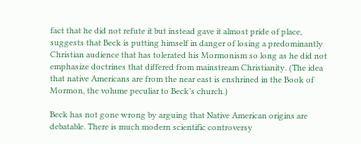fact that he did not refute it but instead gave it almost pride of place, suggests that Beck is putting himself in danger of losing a predominantly Christian audience that has tolerated his Mormonism so long as he did not emphasize doctrines that differed from mainstream Christianity. (The idea that native Americans are from the near east is enshrined in the Book of Mormon, the volume peculiar to Beck’s church.)

Beck has not gone wrong by arguing that Native American origins are debatable. There is much modern scientific controversy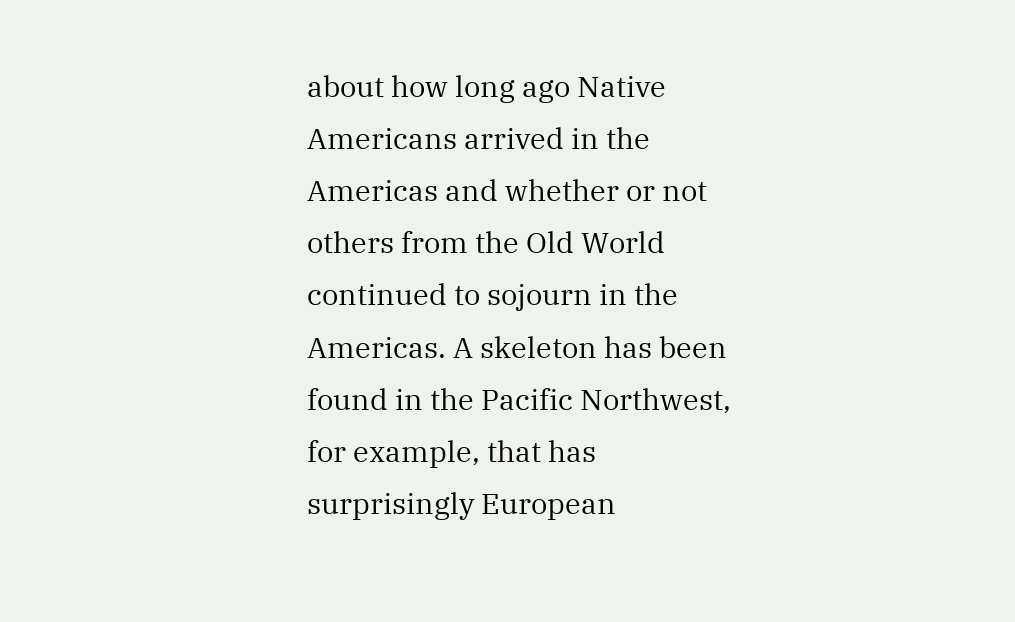about how long ago Native Americans arrived in the Americas and whether or not others from the Old World continued to sojourn in the Americas. A skeleton has been found in the Pacific Northwest, for example, that has surprisingly European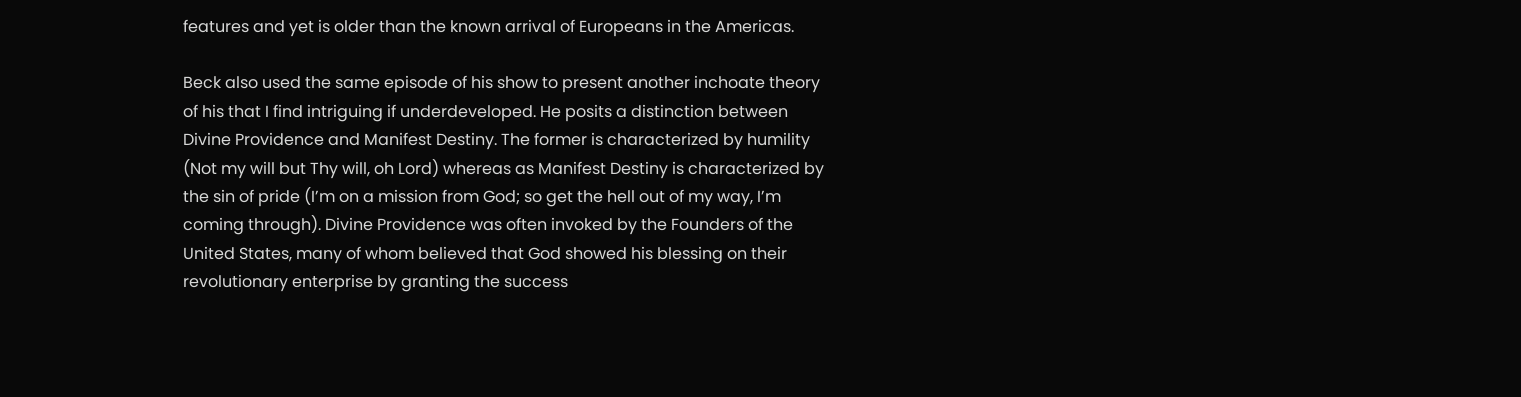features and yet is older than the known arrival of Europeans in the Americas.

Beck also used the same episode of his show to present another inchoate theory of his that I find intriguing if underdeveloped. He posits a distinction between Divine Providence and Manifest Destiny. The former is characterized by humility (Not my will but Thy will, oh Lord) whereas as Manifest Destiny is characterized by the sin of pride (I’m on a mission from God; so get the hell out of my way, I’m coming through). Divine Providence was often invoked by the Founders of the United States, many of whom believed that God showed his blessing on their revolutionary enterprise by granting the success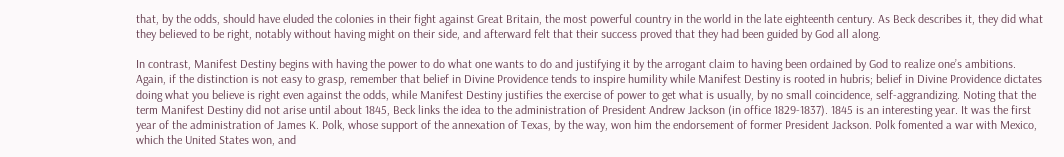that, by the odds, should have eluded the colonies in their fight against Great Britain, the most powerful country in the world in the late eighteenth century. As Beck describes it, they did what they believed to be right, notably without having might on their side, and afterward felt that their success proved that they had been guided by God all along.

In contrast, Manifest Destiny begins with having the power to do what one wants to do and justifying it by the arrogant claim to having been ordained by God to realize one’s ambitions. Again, if the distinction is not easy to grasp, remember that belief in Divine Providence tends to inspire humility while Manifest Destiny is rooted in hubris; belief in Divine Providence dictates doing what you believe is right even against the odds, while Manifest Destiny justifies the exercise of power to get what is usually, by no small coincidence, self-aggrandizing. Noting that the term Manifest Destiny did not arise until about 1845, Beck links the idea to the administration of President Andrew Jackson (in office 1829-1837). 1845 is an interesting year. It was the first year of the administration of James K. Polk, whose support of the annexation of Texas, by the way, won him the endorsement of former President Jackson. Polk fomented a war with Mexico, which the United States won, and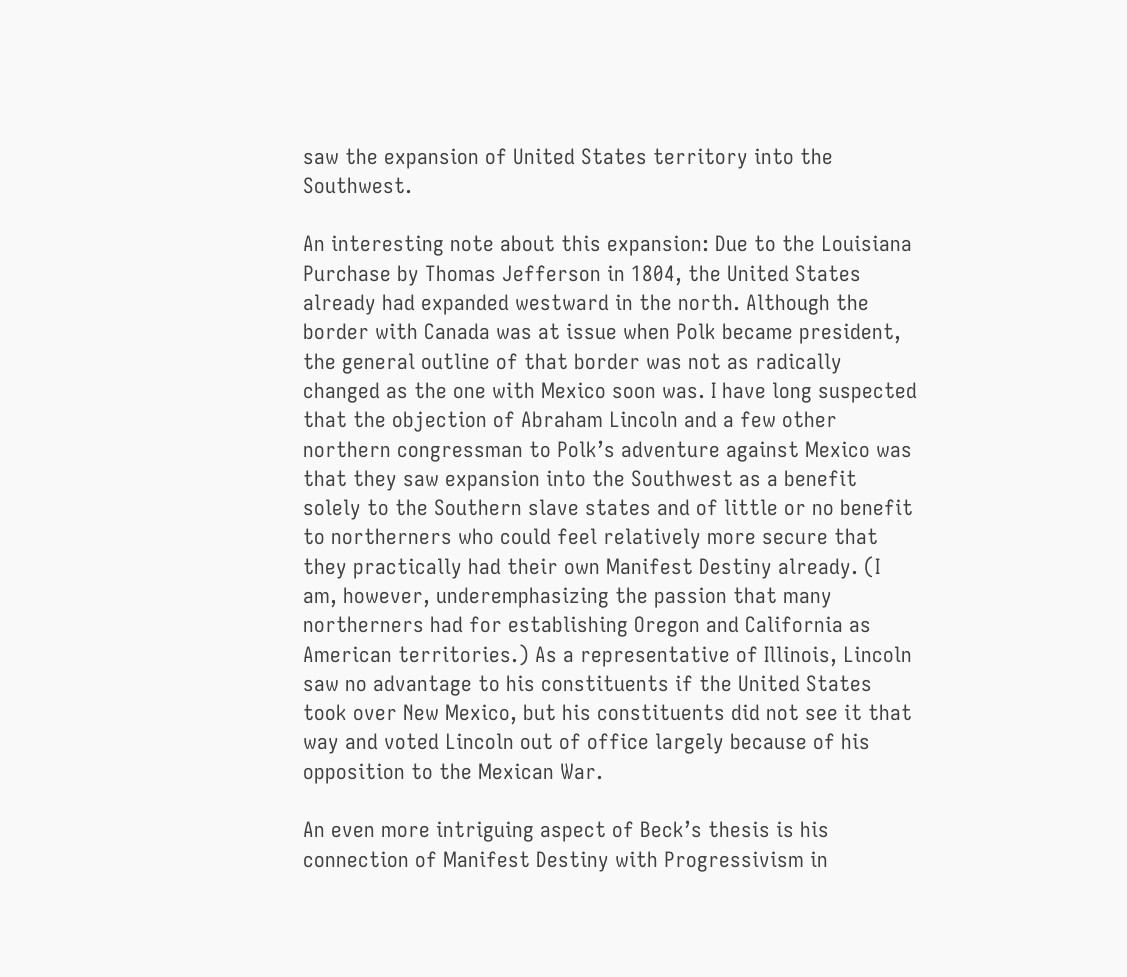saw the expansion of United States territory into the Southwest.

An interesting note about this expansion: Due to the Louisiana Purchase by Thomas Jefferson in 1804, the United States already had expanded westward in the north. Although the border with Canada was at issue when Polk became president, the general outline of that border was not as radically changed as the one with Mexico soon was. I have long suspected that the objection of Abraham Lincoln and a few other northern congressman to Polk’s adventure against Mexico was that they saw expansion into the Southwest as a benefit solely to the Southern slave states and of little or no benefit to northerners who could feel relatively more secure that they practically had their own Manifest Destiny already. (I am, however, underemphasizing the passion that many northerners had for establishing Oregon and California as American territories.) As a representative of Illinois, Lincoln saw no advantage to his constituents if the United States took over New Mexico, but his constituents did not see it that way and voted Lincoln out of office largely because of his opposition to the Mexican War.

An even more intriguing aspect of Beck’s thesis is his connection of Manifest Destiny with Progressivism in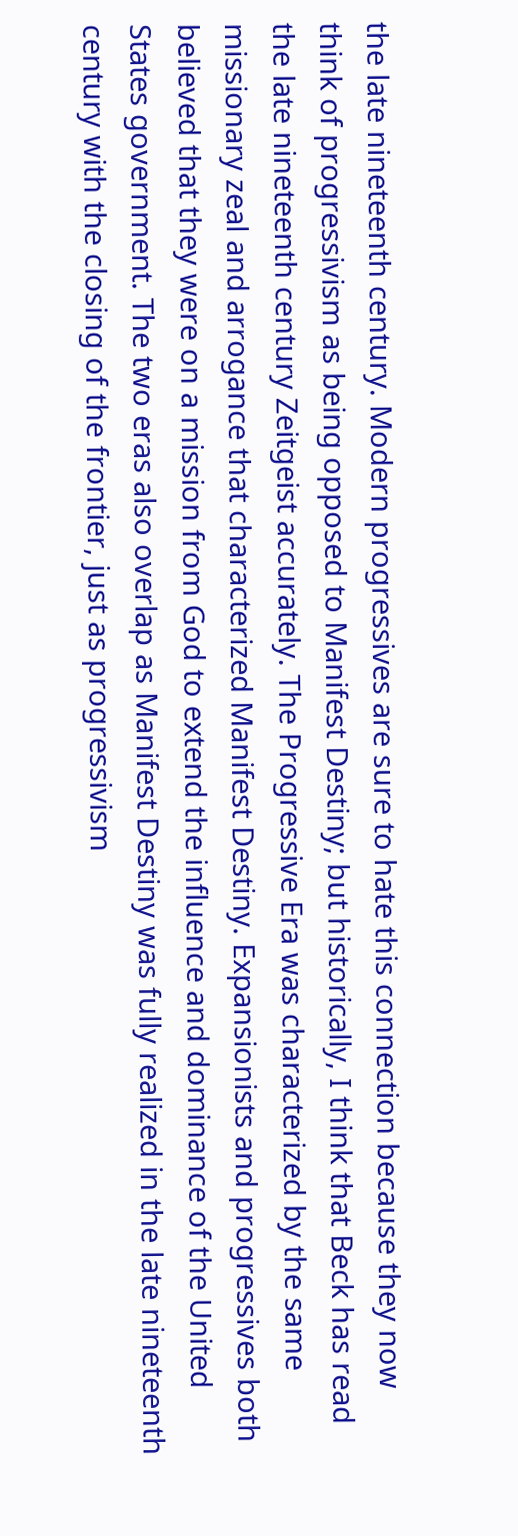the late nineteenth century. Modern progressives are sure to hate this connection because they now think of progressivism as being opposed to Manifest Destiny; but historically, I think that Beck has read the late nineteenth century Zeitgeist accurately. The Progressive Era was characterized by the same missionary zeal and arrogance that characterized Manifest Destiny. Expansionists and progressives both believed that they were on a mission from God to extend the influence and dominance of the United States government. The two eras also overlap as Manifest Destiny was fully realized in the late nineteenth century with the closing of the frontier, just as progressivism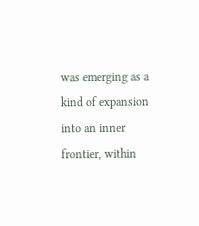was emerging as a kind of expansion into an inner frontier, within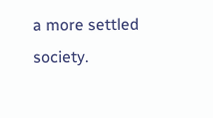a more settled society.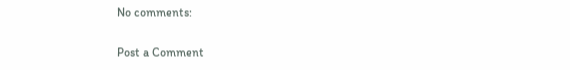No comments:

Post a Comment